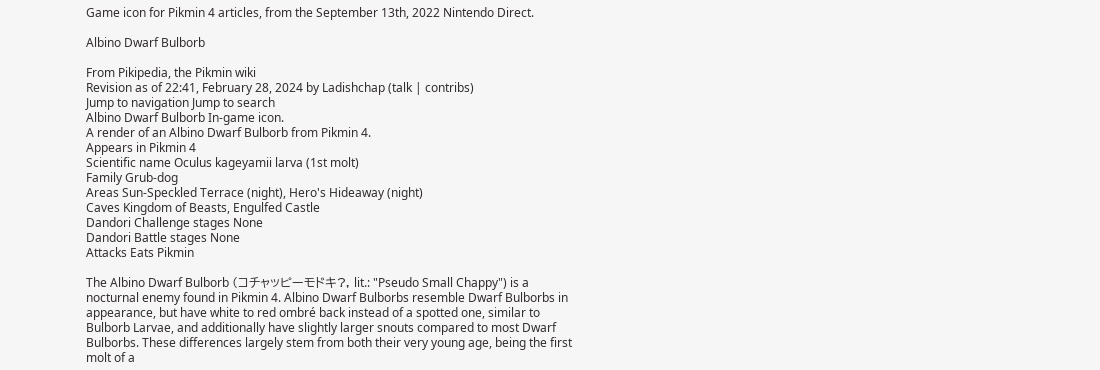Game icon for Pikmin 4 articles, from the September 13th, 2022 Nintendo Direct.

Albino Dwarf Bulborb

From Pikipedia, the Pikmin wiki
Revision as of 22:41, February 28, 2024 by Ladishchap (talk | contribs)
Jump to navigation Jump to search
Albino Dwarf Bulborb In-game icon.
A render of an Albino Dwarf Bulborb from Pikmin 4.
Appears in Pikmin 4
Scientific name Oculus kageyamii larva (1st molt)
Family Grub-dog
Areas Sun-Speckled Terrace (night), Hero's Hideaway (night)
Caves Kingdom of Beasts, Engulfed Castle
Dandori Challenge stages None
Dandori Battle stages None
Attacks Eats Pikmin

The Albino Dwarf Bulborb (コチャッピーモドキ?, lit.: "Pseudo Small Chappy") is a nocturnal enemy found in Pikmin 4. Albino Dwarf Bulborbs resemble Dwarf Bulborbs in appearance, but have white to red ombré back instead of a spotted one, similar to Bulborb Larvae, and additionally have slightly larger snouts compared to most Dwarf Bulborbs. These differences largely stem from both their very young age, being the first molt of a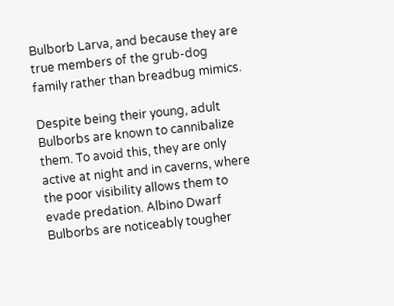Bulborb Larva, and because they are true members of the grub-dog family rather than breadbug mimics.

Despite being their young, adult Bulborbs are known to cannibalize them. To avoid this, they are only active at night and in caverns, where the poor visibility allows them to evade predation. Albino Dwarf Bulborbs are noticeably tougher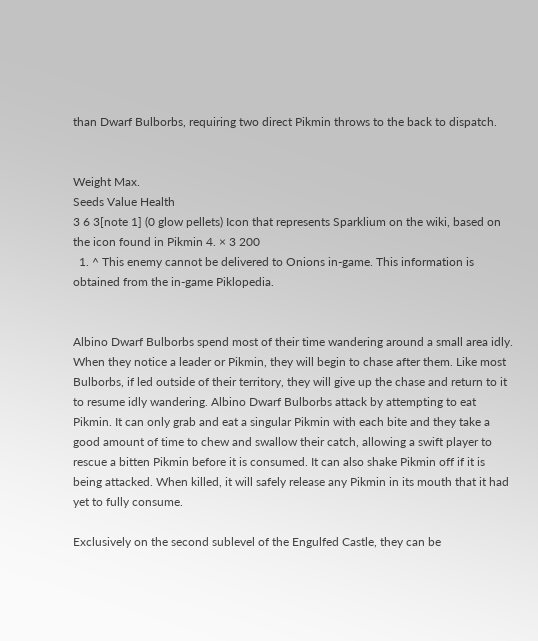than Dwarf Bulborbs, requiring two direct Pikmin throws to the back to dispatch.


Weight Max.
Seeds Value Health
3 6 3[note 1] (0 glow pellets) Icon that represents Sparklium on the wiki, based on the icon found in Pikmin 4. × 3 200
  1. ^ This enemy cannot be delivered to Onions in-game. This information is obtained from the in-game Piklopedia.


Albino Dwarf Bulborbs spend most of their time wandering around a small area idly. When they notice a leader or Pikmin, they will begin to chase after them. Like most Bulborbs, if led outside of their territory, they will give up the chase and return to it to resume idly wandering. Albino Dwarf Bulborbs attack by attempting to eat Pikmin. It can only grab and eat a singular Pikmin with each bite and they take a good amount of time to chew and swallow their catch, allowing a swift player to rescue a bitten Pikmin before it is consumed. It can also shake Pikmin off if it is being attacked. When killed, it will safely release any Pikmin in its mouth that it had yet to fully consume.

Exclusively on the second sublevel of the Engulfed Castle, they can be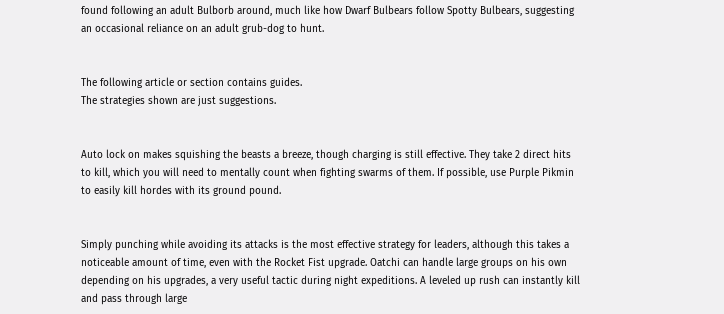found following an adult Bulborb around, much like how Dwarf Bulbears follow Spotty Bulbears, suggesting an occasional reliance on an adult grub-dog to hunt.


The following article or section contains guides.
The strategies shown are just suggestions.


Auto lock on makes squishing the beasts a breeze, though charging is still effective. They take 2 direct hits to kill, which you will need to mentally count when fighting swarms of them. If possible, use Purple Pikmin to easily kill hordes with its ground pound.


Simply punching while avoiding its attacks is the most effective strategy for leaders, although this takes a noticeable amount of time, even with the Rocket Fist upgrade. Oatchi can handle large groups on his own depending on his upgrades, a very useful tactic during night expeditions. A leveled up rush can instantly kill and pass through large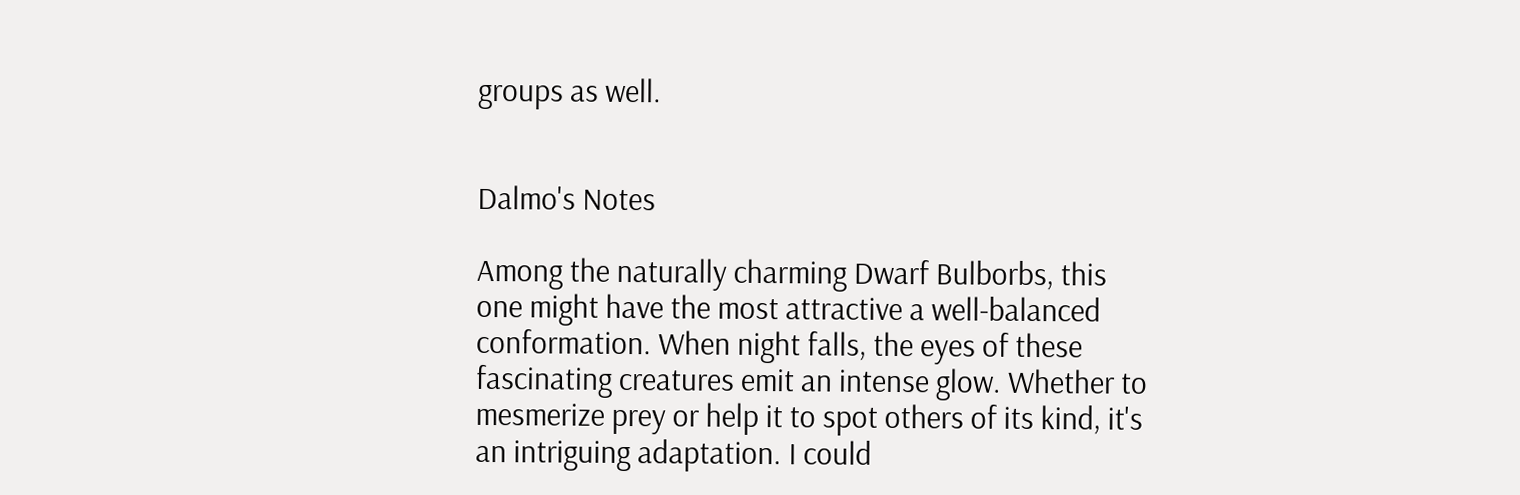groups as well.


Dalmo's Notes

Among the naturally charming Dwarf Bulborbs, this one might have the most attractive a well-balanced conformation. When night falls, the eyes of these fascinating creatures emit an intense glow. Whether to mesmerize prey or help it to spot others of its kind, it's an intriguing adaptation. I could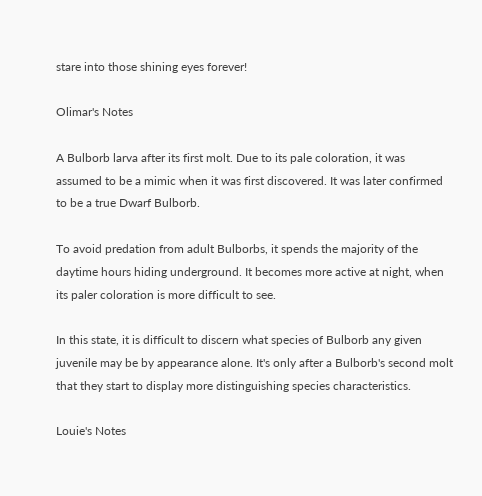stare into those shining eyes forever!

Olimar's Notes

A Bulborb larva after its first molt. Due to its pale coloration, it was assumed to be a mimic when it was first discovered. It was later confirmed to be a true Dwarf Bulborb.

To avoid predation from adult Bulborbs, it spends the majority of the daytime hours hiding underground. It becomes more active at night, when its paler coloration is more difficult to see.

In this state, it is difficult to discern what species of Bulborb any given juvenile may be by appearance alone. It's only after a Bulborb's second molt that they start to display more distinguishing species characteristics.

Louie's Notes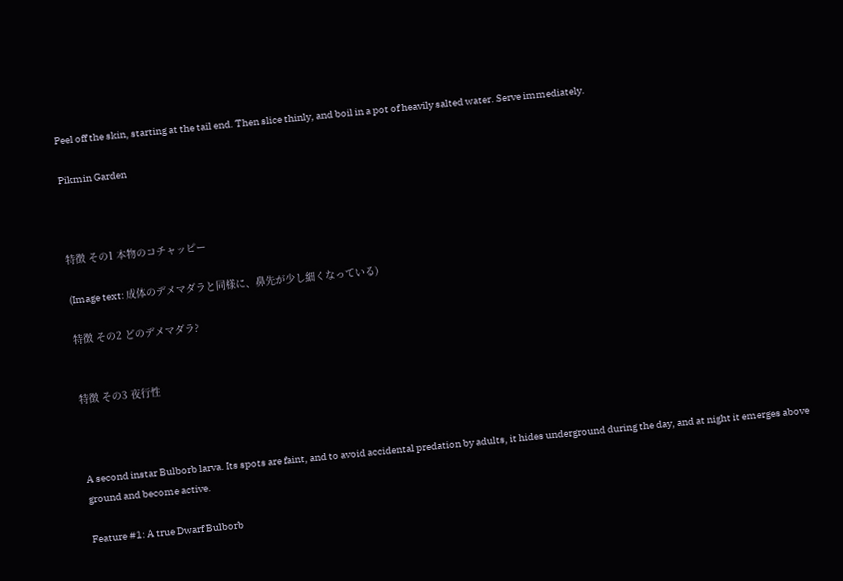Peel off the skin, starting at the tail end. Then slice thinly, and boil in a pot of heavily salted water. Serve immediately.

Pikmin Garden



特徴 その1 本物のコチャッピー

(Image text: 成体のデメマダラと同様に、鼻先が少し細くなっている)

特徴 その2 どのデメマダラ?


特徴 その3 夜行性



A second instar Bulborb larva. Its spots are faint, and to avoid accidental predation by adults, it hides underground during the day, and at night it emerges above ground and become active.

Feature #1: A true Dwarf Bulborb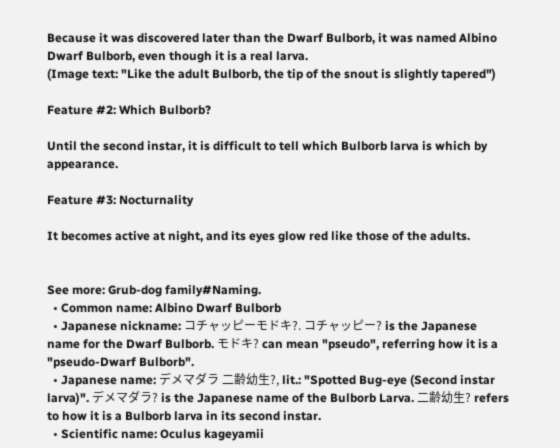Because it was discovered later than the Dwarf Bulborb, it was named Albino Dwarf Bulborb, even though it is a real larva.
(Image text: "Like the adult Bulborb, the tip of the snout is slightly tapered")

Feature #2: Which Bulborb?

Until the second instar, it is difficult to tell which Bulborb larva is which by appearance.

Feature #3: Nocturnality

It becomes active at night, and its eyes glow red like those of the adults.


See more: Grub-dog family#Naming.
  • Common name: Albino Dwarf Bulborb
  • Japanese nickname: コチャッピーモドキ?. コチャッピー? is the Japanese name for the Dwarf Bulborb. モドキ? can mean "pseudo", referring how it is a "pseudo-Dwarf Bulborb".
  • Japanese name: デメマダラ 二齢幼生?, lit.: "Spotted Bug-eye (Second instar larva)". デメマダラ? is the Japanese name of the Bulborb Larva. 二齢幼生? refers to how it is a Bulborb larva in its second instar.
  • Scientific name: Oculus kageyamii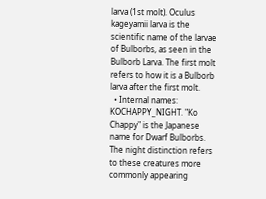larva (1st molt). Oculus kageyamii larva is the scientific name of the larvae of Bulborbs, as seen in the Bulborb Larva. The first molt refers to how it is a Bulborb larva after the first molt.
  • Internal names: KOCHAPPY_NIGHT. "Ko Chappy" is the Japanese name for Dwarf Bulborbs. The night distinction refers to these creatures more commonly appearing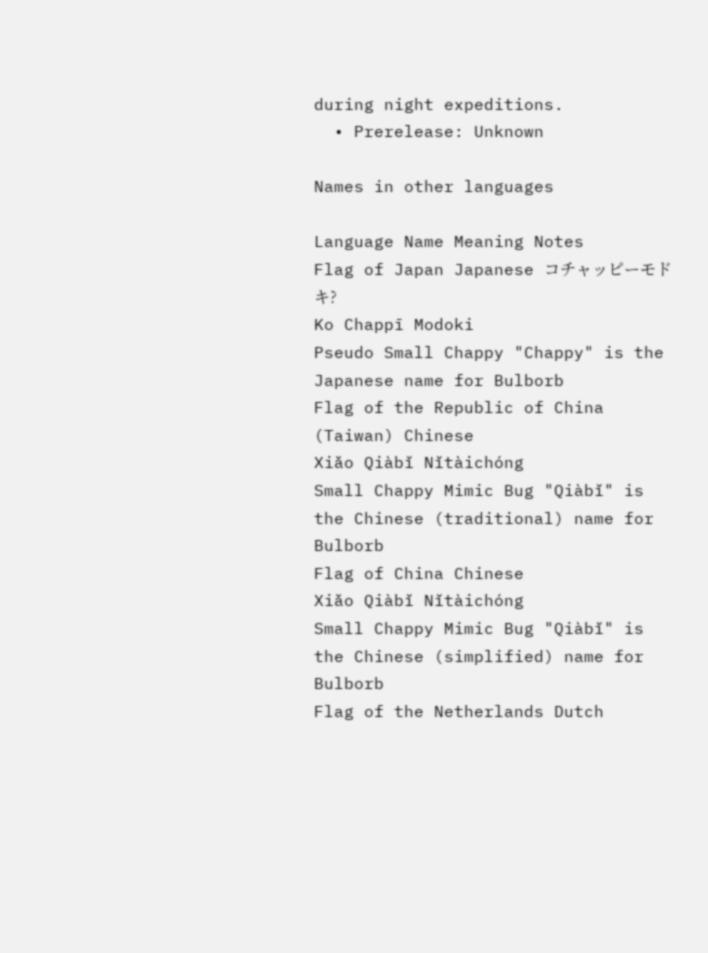during night expeditions.
  • Prerelease: Unknown

Names in other languages

Language Name Meaning Notes
Flag of Japan Japanese コチャッピーモドキ?
Ko Chappī Modoki
Pseudo Small Chappy "Chappy" is the Japanese name for Bulborb
Flag of the Republic of China (Taiwan) Chinese
Xiǎo Qiàbǐ Nǐtàichóng
Small Chappy Mimic Bug "Qiàbǐ" is the Chinese (traditional) name for Bulborb
Flag of China Chinese
Xiǎo Qiàbǐ Nǐtàichóng
Small Chappy Mimic Bug "Qiàbǐ" is the Chinese (simplified) name for Bulborb
Flag of the Netherlands Dutch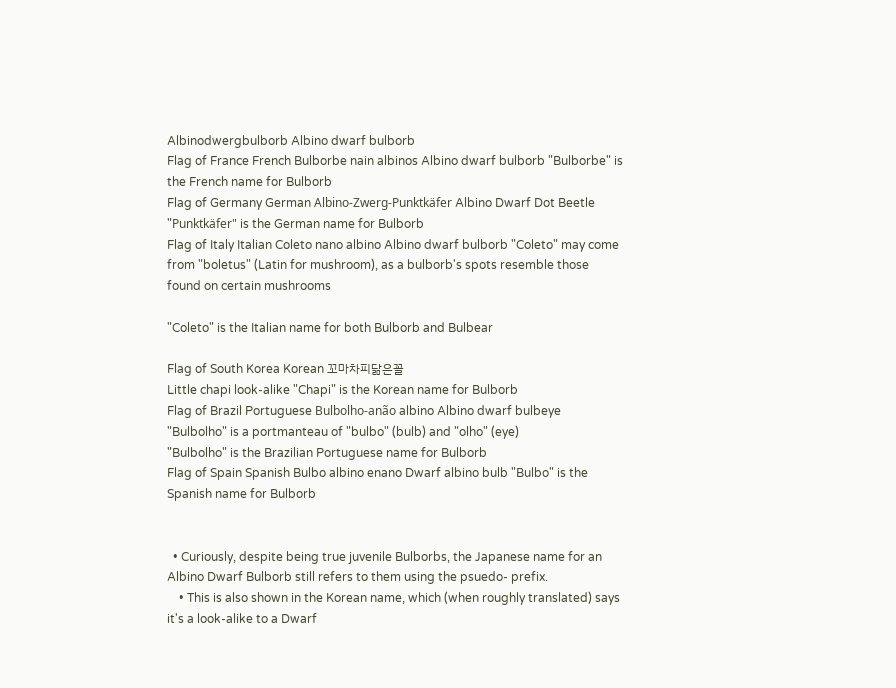Albinodwergbulborb Albino dwarf bulborb
Flag of France French Bulborbe nain albinos Albino dwarf bulborb "Bulborbe" is the French name for Bulborb
Flag of Germany German Albino-Zwerg-Punktkäfer Albino Dwarf Dot Beetle "Punktkäfer" is the German name for Bulborb
Flag of Italy Italian Coleto nano albino Albino dwarf bulborb "Coleto" may come from "boletus" (Latin for mushroom), as a bulborb's spots resemble those found on certain mushrooms

"Coleto" is the Italian name for both Bulborb and Bulbear

Flag of South Korea Korean 꼬마차피닮은꼴
Little chapi look-alike "Chapi" is the Korean name for Bulborb
Flag of Brazil Portuguese Bulbolho-anão albino Albino dwarf bulbeye "Bulbolho" is a portmanteau of "bulbo" (bulb) and "olho" (eye)
"Bulbolho" is the Brazilian Portuguese name for Bulborb
Flag of Spain Spanish Bulbo albino enano Dwarf albino bulb "Bulbo" is the Spanish name for Bulborb


  • Curiously, despite being true juvenile Bulborbs, the Japanese name for an Albino Dwarf Bulborb still refers to them using the psuedo- prefix.
    • This is also shown in the Korean name, which (when roughly translated) says it's a look-alike to a Dwarf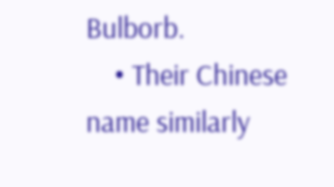Bulborb.
    • Their Chinese name similarly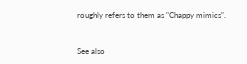roughly refers to them as "Chappy mimics".


See also